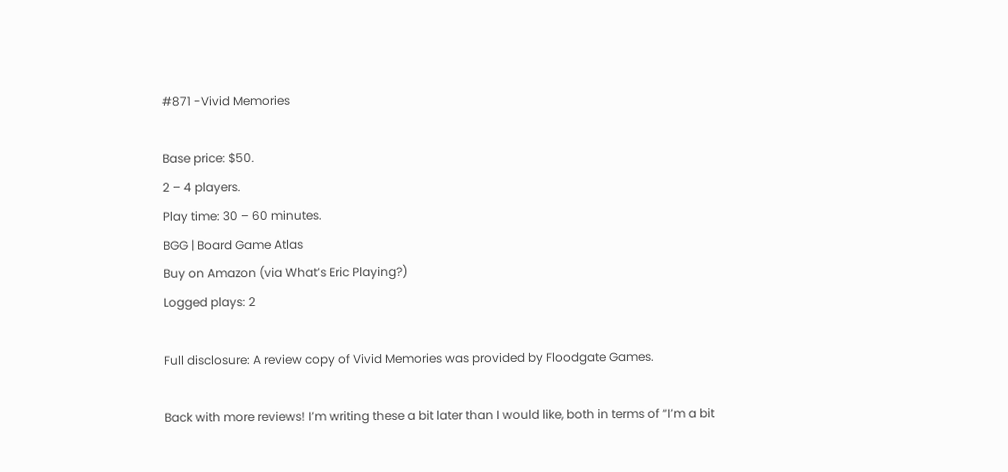#871 -Vivid Memories

Base price: $50.
2 – 4 players.
Play time: 30 – 60 minutes.
BGG | Board Game Atlas
Buy on Amazon (via What’s Eric Playing?)
Logged plays: 2

Full disclosure: A review copy of Vivid Memories was provided by Floodgate Games.

Back with more reviews! I’m writing these a bit later than I would like, both in terms of “I’m a bit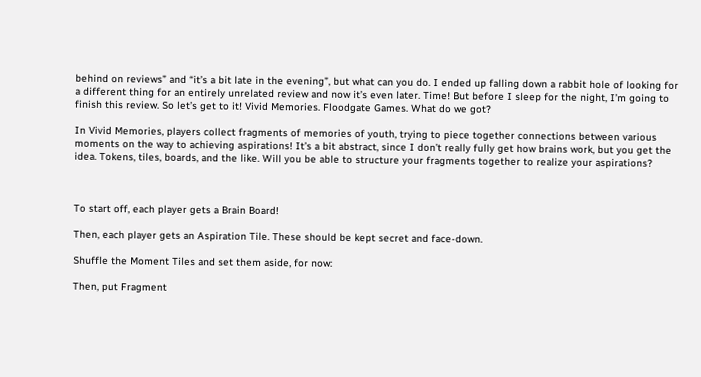behind on reviews” and “it’s a bit late in the evening”, but what can you do. I ended up falling down a rabbit hole of looking for a different thing for an entirely unrelated review and now it’s even later. Time! But before I sleep for the night, I’m going to finish this review. So let’s get to it! Vivid Memories. Floodgate Games. What do we got?

In Vivid Memories, players collect fragments of memories of youth, trying to piece together connections between various moments on the way to achieving aspirations! It’s a bit abstract, since I don’t really fully get how brains work, but you get the idea. Tokens, tiles, boards, and the like. Will you be able to structure your fragments together to realize your aspirations?



To start off, each player gets a Brain Board!

Then, each player gets an Aspiration Tile. These should be kept secret and face-down.

Shuffle the Moment Tiles and set them aside, for now:

Then, put Fragment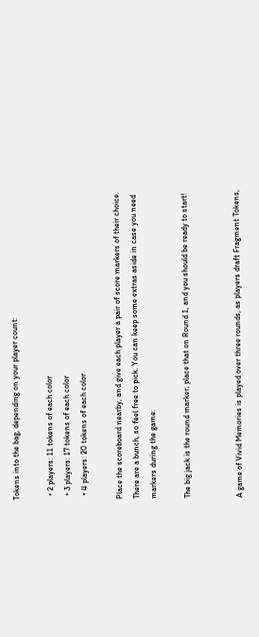Tokens into the bag, depending on your player count:

  • 2 players: 11 tokens of each color
  • 3 players: 17 tokens of each color
  • 4 players: 20 tokens of each color

Place the scoreboard nearby, and give each player a pair of score markers of their choice. There are a bunch, so feel free to pick. You can keep some extras aside in case you need markers during the game:

The big jack is the round marker; place that on Round 1, and you should be ready to start!


A game of Vivid Memories is played over three rounds, as players draft Fragment Tokens,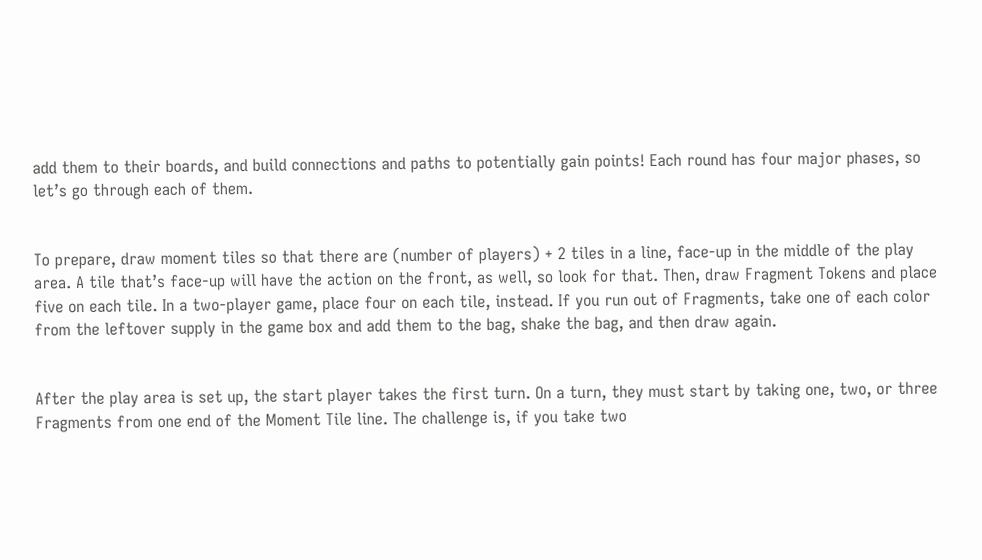add them to their boards, and build connections and paths to potentially gain points! Each round has four major phases, so let’s go through each of them.


To prepare, draw moment tiles so that there are (number of players) + 2 tiles in a line, face-up in the middle of the play area. A tile that’s face-up will have the action on the front, as well, so look for that. Then, draw Fragment Tokens and place five on each tile. In a two-player game, place four on each tile, instead. If you run out of Fragments, take one of each color from the leftover supply in the game box and add them to the bag, shake the bag, and then draw again.


After the play area is set up, the start player takes the first turn. On a turn, they must start by taking one, two, or three Fragments from one end of the Moment Tile line. The challenge is, if you take two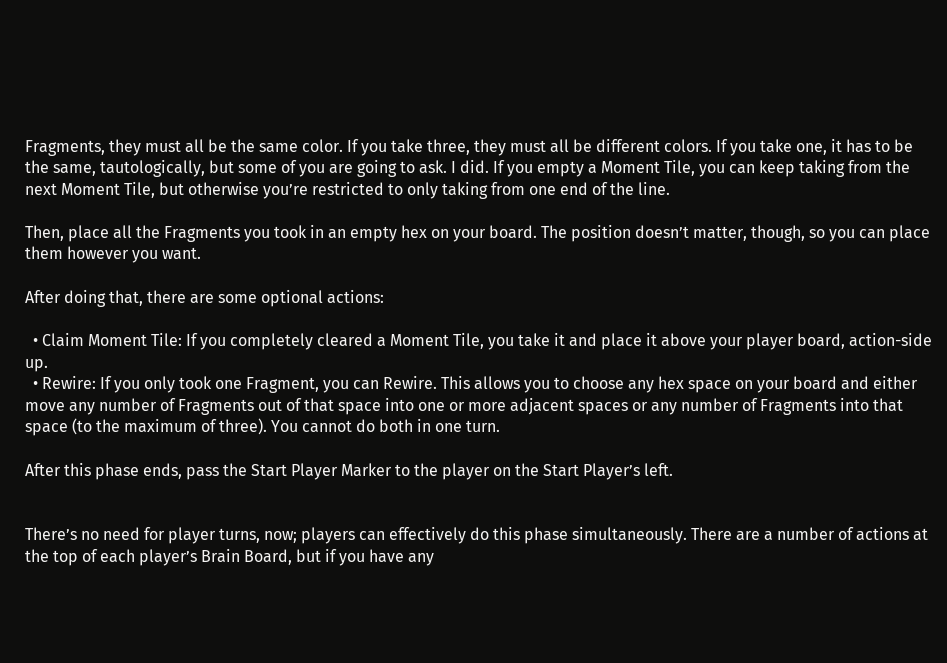Fragments, they must all be the same color. If you take three, they must all be different colors. If you take one, it has to be the same, tautologically, but some of you are going to ask. I did. If you empty a Moment Tile, you can keep taking from the next Moment Tile, but otherwise you’re restricted to only taking from one end of the line.

Then, place all the Fragments you took in an empty hex on your board. The position doesn’t matter, though, so you can place them however you want.

After doing that, there are some optional actions:

  • Claim Moment Tile: If you completely cleared a Moment Tile, you take it and place it above your player board, action-side up.
  • Rewire: If you only took one Fragment, you can Rewire. This allows you to choose any hex space on your board and either move any number of Fragments out of that space into one or more adjacent spaces or any number of Fragments into that space (to the maximum of three). You cannot do both in one turn.

After this phase ends, pass the Start Player Marker to the player on the Start Player’s left.


There’s no need for player turns, now; players can effectively do this phase simultaneously. There are a number of actions at the top of each player’s Brain Board, but if you have any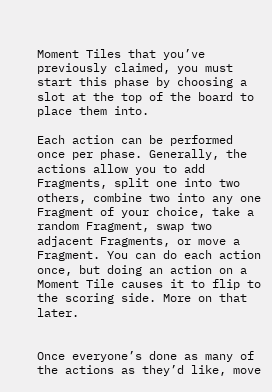Moment Tiles that you’ve previously claimed, you must start this phase by choosing a slot at the top of the board to place them into.

Each action can be performed once per phase. Generally, the actions allow you to add Fragments, split one into two others, combine two into any one Fragment of your choice, take a random Fragment, swap two adjacent Fragments, or move a Fragment. You can do each action once, but doing an action on a Moment Tile causes it to flip to the scoring side. More on that later.


Once everyone’s done as many of the actions as they’d like, move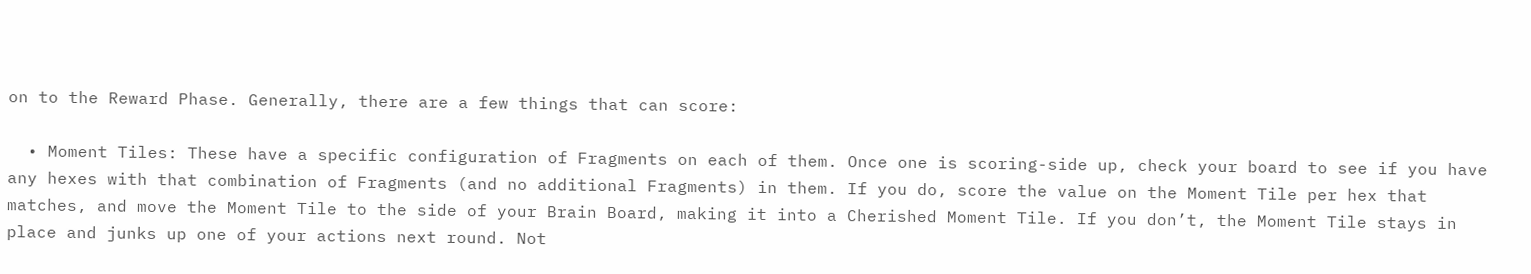on to the Reward Phase. Generally, there are a few things that can score:

  • Moment Tiles: These have a specific configuration of Fragments on each of them. Once one is scoring-side up, check your board to see if you have any hexes with that combination of Fragments (and no additional Fragments) in them. If you do, score the value on the Moment Tile per hex that matches, and move the Moment Tile to the side of your Brain Board, making it into a Cherished Moment Tile. If you don’t, the Moment Tile stays in place and junks up one of your actions next round. Not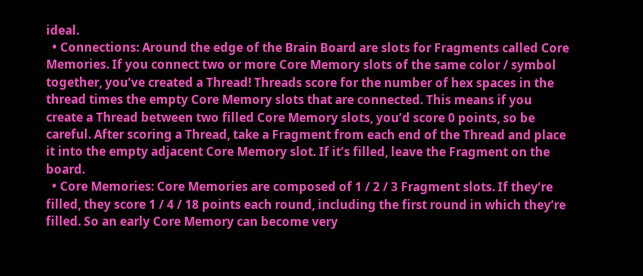ideal.
  • Connections: Around the edge of the Brain Board are slots for Fragments called Core Memories. If you connect two or more Core Memory slots of the same color / symbol together, you’ve created a Thread! Threads score for the number of hex spaces in the thread times the empty Core Memory slots that are connected. This means if you create a Thread between two filled Core Memory slots, you’d score 0 points, so be careful. After scoring a Thread, take a Fragment from each end of the Thread and place it into the empty adjacent Core Memory slot. If it’s filled, leave the Fragment on the board.
  • Core Memories: Core Memories are composed of 1 / 2 / 3 Fragment slots. If they’re filled, they score 1 / 4 / 18 points each round, including the first round in which they’re filled. So an early Core Memory can become very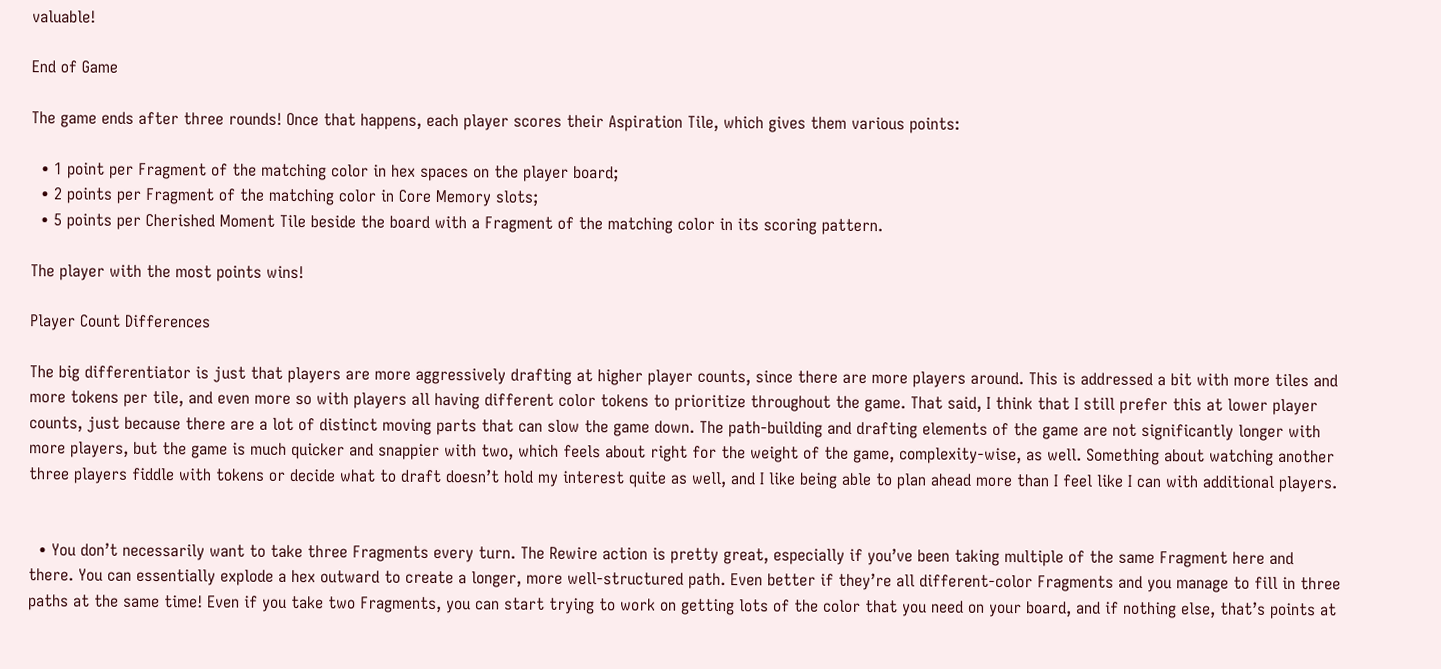valuable!

End of Game

The game ends after three rounds! Once that happens, each player scores their Aspiration Tile, which gives them various points:

  • 1 point per Fragment of the matching color in hex spaces on the player board;
  • 2 points per Fragment of the matching color in Core Memory slots;
  • 5 points per Cherished Moment Tile beside the board with a Fragment of the matching color in its scoring pattern.

The player with the most points wins!

Player Count Differences

The big differentiator is just that players are more aggressively drafting at higher player counts, since there are more players around. This is addressed a bit with more tiles and more tokens per tile, and even more so with players all having different color tokens to prioritize throughout the game. That said, I think that I still prefer this at lower player counts, just because there are a lot of distinct moving parts that can slow the game down. The path-building and drafting elements of the game are not significantly longer with more players, but the game is much quicker and snappier with two, which feels about right for the weight of the game, complexity-wise, as well. Something about watching another three players fiddle with tokens or decide what to draft doesn’t hold my interest quite as well, and I like being able to plan ahead more than I feel like I can with additional players.


  • You don’t necessarily want to take three Fragments every turn. The Rewire action is pretty great, especially if you’ve been taking multiple of the same Fragment here and there. You can essentially explode a hex outward to create a longer, more well-structured path. Even better if they’re all different-color Fragments and you manage to fill in three paths at the same time! Even if you take two Fragments, you can start trying to work on getting lots of the color that you need on your board, and if nothing else, that’s points at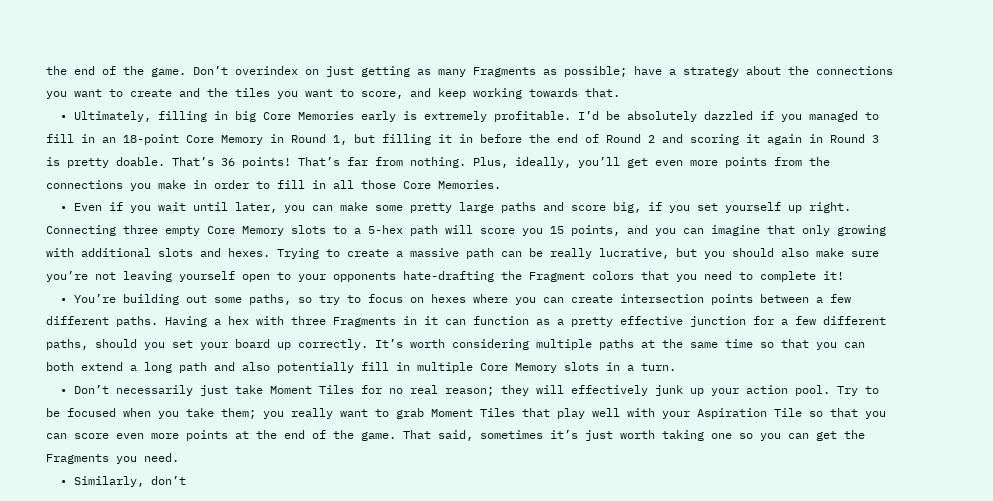the end of the game. Don’t overindex on just getting as many Fragments as possible; have a strategy about the connections you want to create and the tiles you want to score, and keep working towards that.
  • Ultimately, filling in big Core Memories early is extremely profitable. I’d be absolutely dazzled if you managed to fill in an 18-point Core Memory in Round 1, but filling it in before the end of Round 2 and scoring it again in Round 3 is pretty doable. That’s 36 points! That’s far from nothing. Plus, ideally, you’ll get even more points from the connections you make in order to fill in all those Core Memories.
  • Even if you wait until later, you can make some pretty large paths and score big, if you set yourself up right. Connecting three empty Core Memory slots to a 5-hex path will score you 15 points, and you can imagine that only growing with additional slots and hexes. Trying to create a massive path can be really lucrative, but you should also make sure you’re not leaving yourself open to your opponents hate-drafting the Fragment colors that you need to complete it!
  • You’re building out some paths, so try to focus on hexes where you can create intersection points between a few different paths. Having a hex with three Fragments in it can function as a pretty effective junction for a few different paths, should you set your board up correctly. It’s worth considering multiple paths at the same time so that you can both extend a long path and also potentially fill in multiple Core Memory slots in a turn.
  • Don’t necessarily just take Moment Tiles for no real reason; they will effectively junk up your action pool. Try to be focused when you take them; you really want to grab Moment Tiles that play well with your Aspiration Tile so that you can score even more points at the end of the game. That said, sometimes it’s just worth taking one so you can get the Fragments you need.
  • Similarly, don’t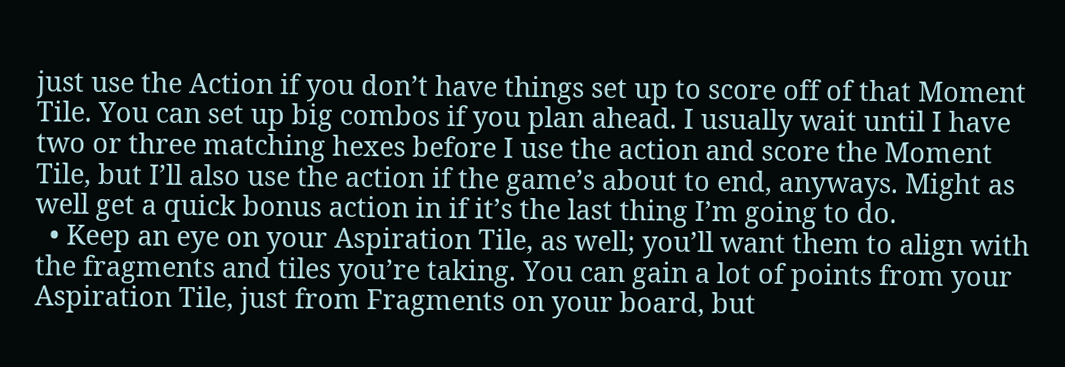just use the Action if you don’t have things set up to score off of that Moment Tile. You can set up big combos if you plan ahead. I usually wait until I have two or three matching hexes before I use the action and score the Moment Tile, but I’ll also use the action if the game’s about to end, anyways. Might as well get a quick bonus action in if it’s the last thing I’m going to do.
  • Keep an eye on your Aspiration Tile, as well; you’ll want them to align with the fragments and tiles you’re taking. You can gain a lot of points from your Aspiration Tile, just from Fragments on your board, but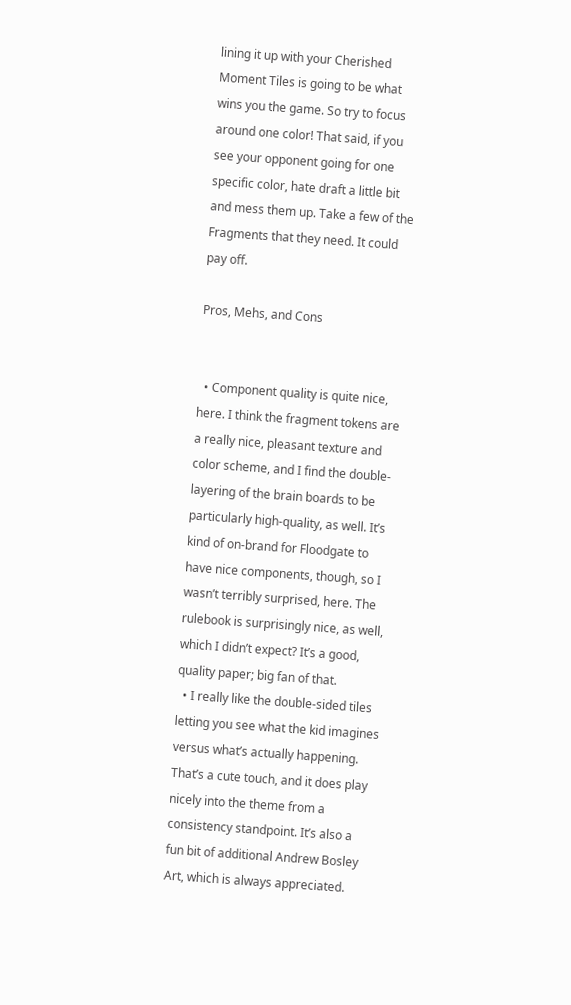lining it up with your Cherished Moment Tiles is going to be what wins you the game. So try to focus around one color! That said, if you see your opponent going for one specific color, hate draft a little bit and mess them up. Take a few of the Fragments that they need. It could pay off.

Pros, Mehs, and Cons


  • Component quality is quite nice, here. I think the fragment tokens are a really nice, pleasant texture and color scheme, and I find the double-layering of the brain boards to be particularly high-quality, as well. It’s kind of on-brand for Floodgate to have nice components, though, so I wasn’t terribly surprised, here. The rulebook is surprisingly nice, as well, which I didn’t expect? It’s a good, quality paper; big fan of that.
  • I really like the double-sided tiles letting you see what the kid imagines versus what’s actually happening. That’s a cute touch, and it does play nicely into the theme from a consistency standpoint. It’s also a fun bit of additional Andrew Bosley Art, which is always appreciated.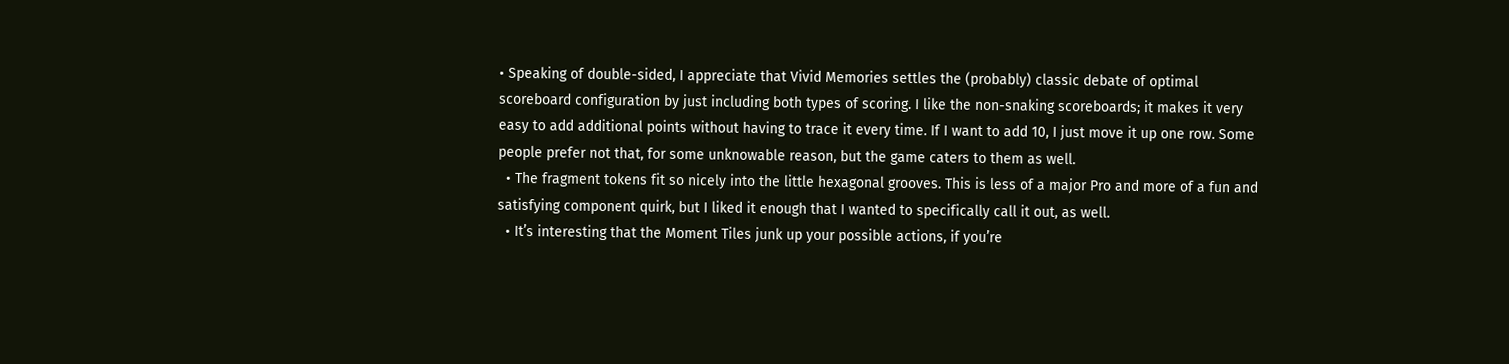• Speaking of double-sided, I appreciate that Vivid Memories settles the (probably) classic debate of optimal scoreboard configuration by just including both types of scoring. I like the non-snaking scoreboards; it makes it very easy to add additional points without having to trace it every time. If I want to add 10, I just move it up one row. Some people prefer not that, for some unknowable reason, but the game caters to them as well.
  • The fragment tokens fit so nicely into the little hexagonal grooves. This is less of a major Pro and more of a fun and satisfying component quirk, but I liked it enough that I wanted to specifically call it out, as well.
  • It’s interesting that the Moment Tiles junk up your possible actions, if you’re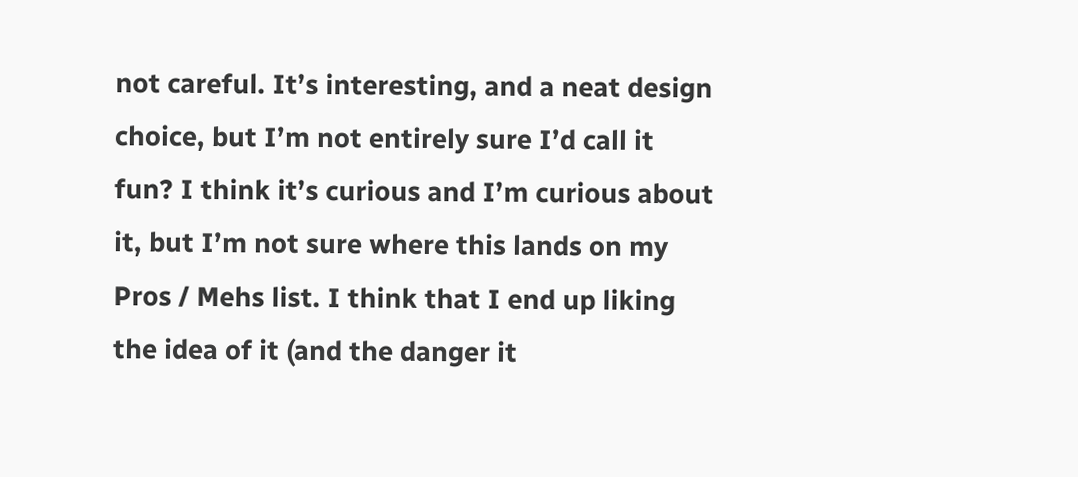not careful. It’s interesting, and a neat design choice, but I’m not entirely sure I’d call it fun? I think it’s curious and I’m curious about it, but I’m not sure where this lands on my Pros / Mehs list. I think that I end up liking the idea of it (and the danger it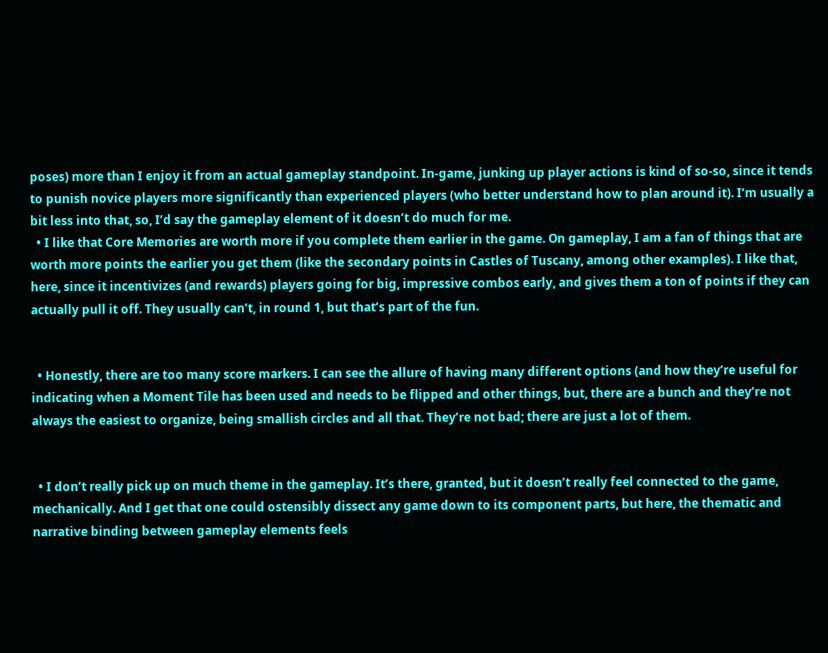poses) more than I enjoy it from an actual gameplay standpoint. In-game, junking up player actions is kind of so-so, since it tends to punish novice players more significantly than experienced players (who better understand how to plan around it). I’m usually a bit less into that, so, I’d say the gameplay element of it doesn’t do much for me.
  • I like that Core Memories are worth more if you complete them earlier in the game. On gameplay, I am a fan of things that are worth more points the earlier you get them (like the secondary points in Castles of Tuscany, among other examples). I like that, here, since it incentivizes (and rewards) players going for big, impressive combos early, and gives them a ton of points if they can actually pull it off. They usually can’t, in round 1, but that’s part of the fun.


  • Honestly, there are too many score markers. I can see the allure of having many different options (and how they’re useful for indicating when a Moment Tile has been used and needs to be flipped and other things, but, there are a bunch and they’re not always the easiest to organize, being smallish circles and all that. They’re not bad; there are just a lot of them.


  • I don’t really pick up on much theme in the gameplay. It’s there, granted, but it doesn’t really feel connected to the game, mechanically. And I get that one could ostensibly dissect any game down to its component parts, but here, the thematic and narrative binding between gameplay elements feels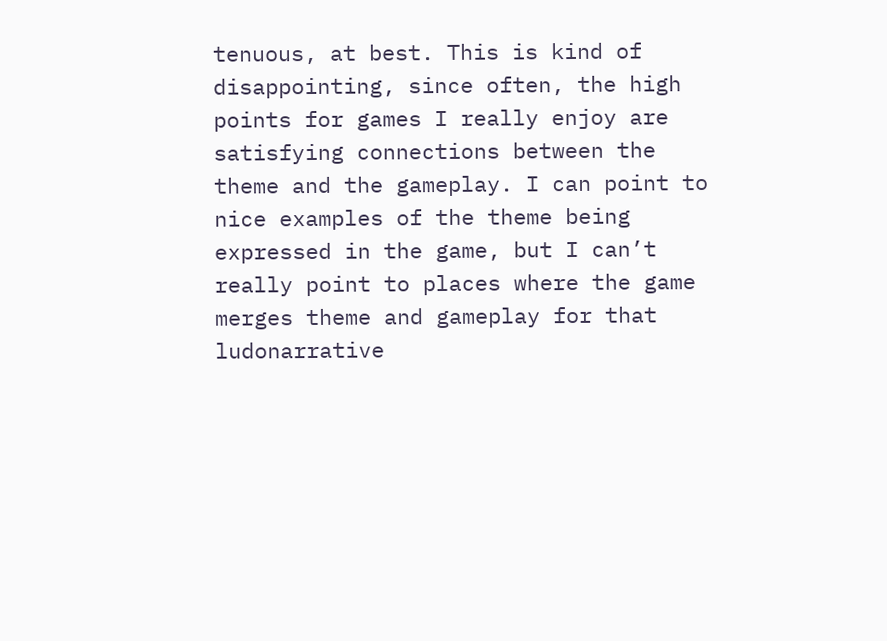tenuous, at best. This is kind of disappointing, since often, the high points for games I really enjoy are satisfying connections between the theme and the gameplay. I can point to nice examples of the theme being expressed in the game, but I can’t really point to places where the game merges theme and gameplay for that ludonarrative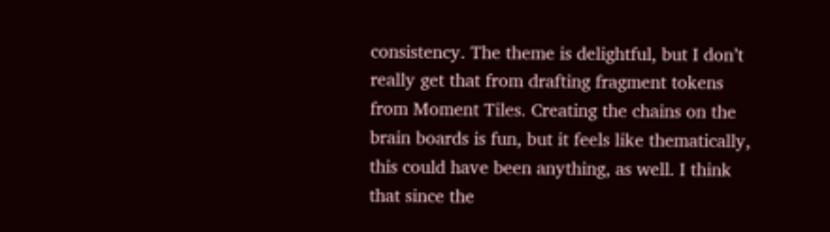consistency. The theme is delightful, but I don’t really get that from drafting fragment tokens from Moment Tiles. Creating the chains on the brain boards is fun, but it feels like thematically, this could have been anything, as well. I think that since the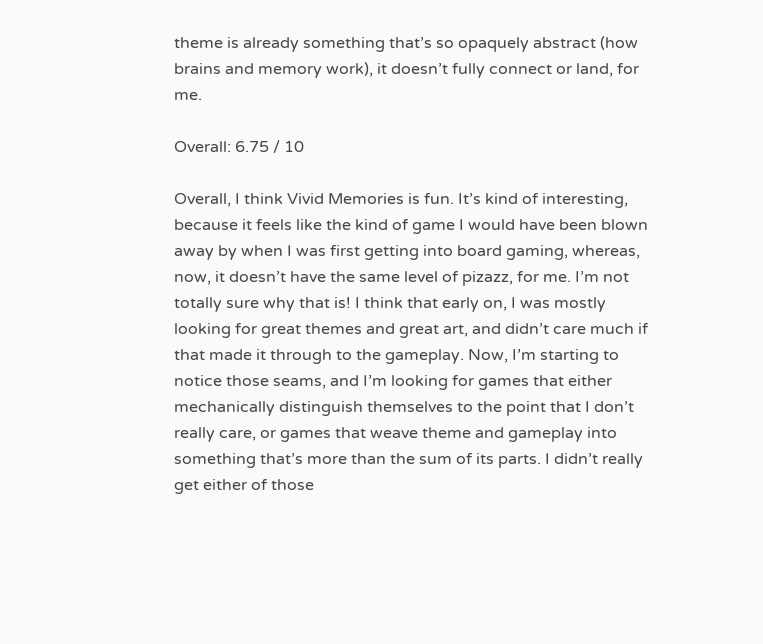theme is already something that’s so opaquely abstract (how brains and memory work), it doesn’t fully connect or land, for me.

Overall: 6.75 / 10

Overall, I think Vivid Memories is fun. It’s kind of interesting, because it feels like the kind of game I would have been blown away by when I was first getting into board gaming, whereas, now, it doesn’t have the same level of pizazz, for me. I’m not totally sure why that is! I think that early on, I was mostly looking for great themes and great art, and didn’t care much if that made it through to the gameplay. Now, I’m starting to notice those seams, and I’m looking for games that either mechanically distinguish themselves to the point that I don’t really care, or games that weave theme and gameplay into something that’s more than the sum of its parts. I didn’t really get either of those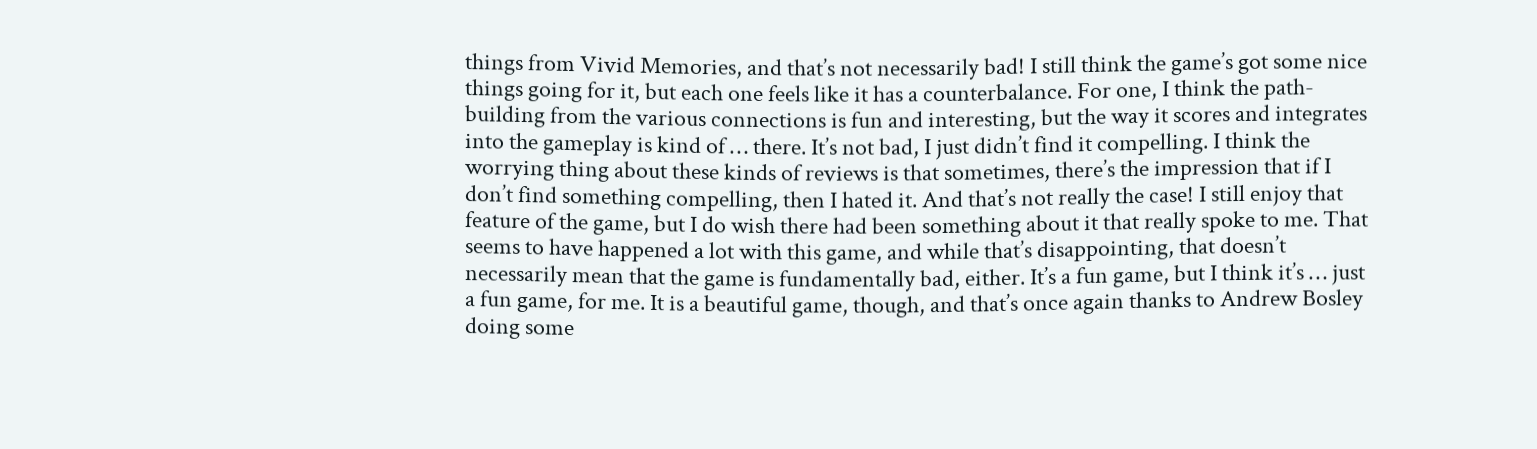things from Vivid Memories, and that’s not necessarily bad! I still think the game’s got some nice things going for it, but each one feels like it has a counterbalance. For one, I think the path-building from the various connections is fun and interesting, but the way it scores and integrates into the gameplay is kind of … there. It’s not bad, I just didn’t find it compelling. I think the worrying thing about these kinds of reviews is that sometimes, there’s the impression that if I don’t find something compelling, then I hated it. And that’s not really the case! I still enjoy that feature of the game, but I do wish there had been something about it that really spoke to me. That seems to have happened a lot with this game, and while that’s disappointing, that doesn’t necessarily mean that the game is fundamentally bad, either. It’s a fun game, but I think it’s … just a fun game, for me. It is a beautiful game, though, and that’s once again thanks to Andrew Bosley doing some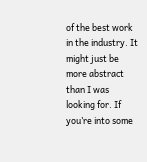of the best work in the industry. It might just be more abstract than I was looking for. If you’re into some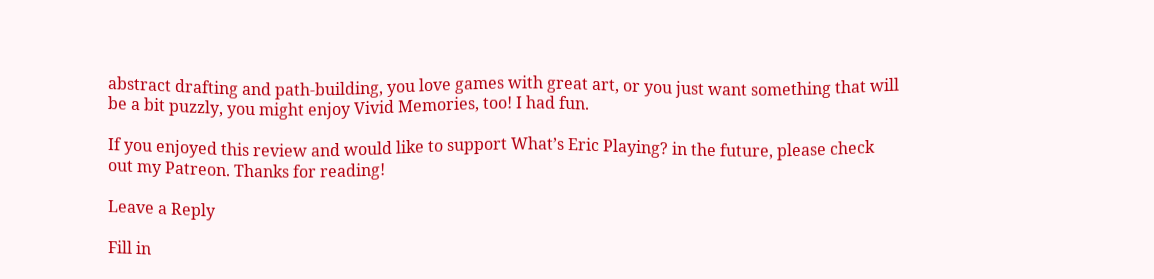abstract drafting and path-building, you love games with great art, or you just want something that will be a bit puzzly, you might enjoy Vivid Memories, too! I had fun.

If you enjoyed this review and would like to support What’s Eric Playing? in the future, please check out my Patreon. Thanks for reading!

Leave a Reply

Fill in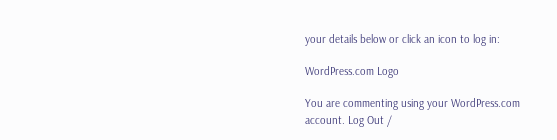your details below or click an icon to log in:

WordPress.com Logo

You are commenting using your WordPress.com account. Log Out /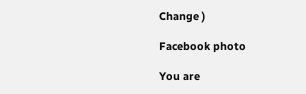Change )

Facebook photo

You are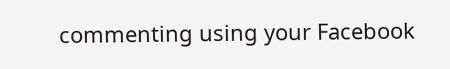commenting using your Facebook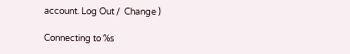account. Log Out /  Change )

Connecting to %s